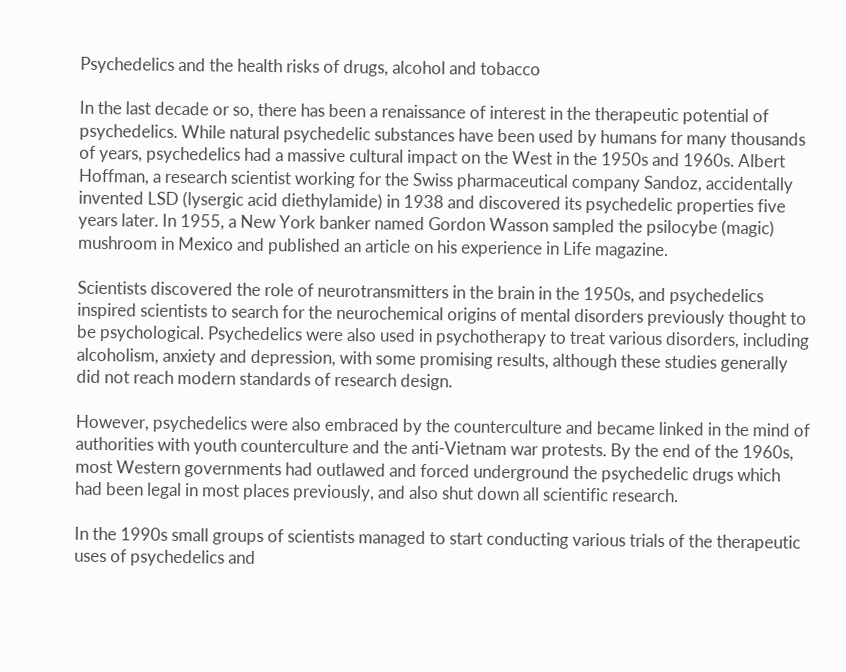Psychedelics and the health risks of drugs, alcohol and tobacco

In the last decade or so, there has been a renaissance of interest in the therapeutic potential of psychedelics. While natural psychedelic substances have been used by humans for many thousands of years, psychedelics had a massive cultural impact on the West in the 1950s and 1960s. Albert Hoffman, a research scientist working for the Swiss pharmaceutical company Sandoz, accidentally invented LSD (lysergic acid diethylamide) in 1938 and discovered its psychedelic properties five years later. In 1955, a New York banker named Gordon Wasson sampled the psilocybe (magic) mushroom in Mexico and published an article on his experience in Life magazine.

Scientists discovered the role of neurotransmitters in the brain in the 1950s, and psychedelics inspired scientists to search for the neurochemical origins of mental disorders previously thought to be psychological. Psychedelics were also used in psychotherapy to treat various disorders, including alcoholism, anxiety and depression, with some promising results, although these studies generally did not reach modern standards of research design.

However, psychedelics were also embraced by the counterculture and became linked in the mind of authorities with youth counterculture and the anti-Vietnam war protests. By the end of the 1960s, most Western governments had outlawed and forced underground the psychedelic drugs which had been legal in most places previously, and also shut down all scientific research.

In the 1990s small groups of scientists managed to start conducting various trials of the therapeutic uses of psychedelics and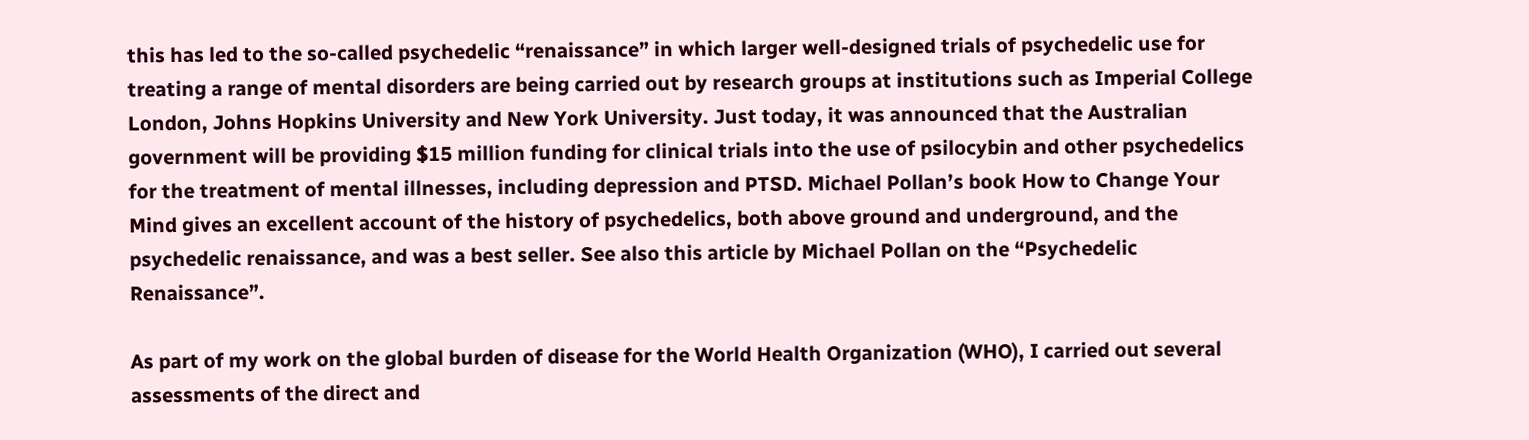this has led to the so-called psychedelic “renaissance” in which larger well-designed trials of psychedelic use for treating a range of mental disorders are being carried out by research groups at institutions such as Imperial College London, Johns Hopkins University and New York University. Just today, it was announced that the Australian government will be providing $15 million funding for clinical trials into the use of psilocybin and other psychedelics for the treatment of mental illnesses, including depression and PTSD. Michael Pollan’s book How to Change Your Mind gives an excellent account of the history of psychedelics, both above ground and underground, and the psychedelic renaissance, and was a best seller. See also this article by Michael Pollan on the “Psychedelic Renaissance”.

As part of my work on the global burden of disease for the World Health Organization (WHO), I carried out several assessments of the direct and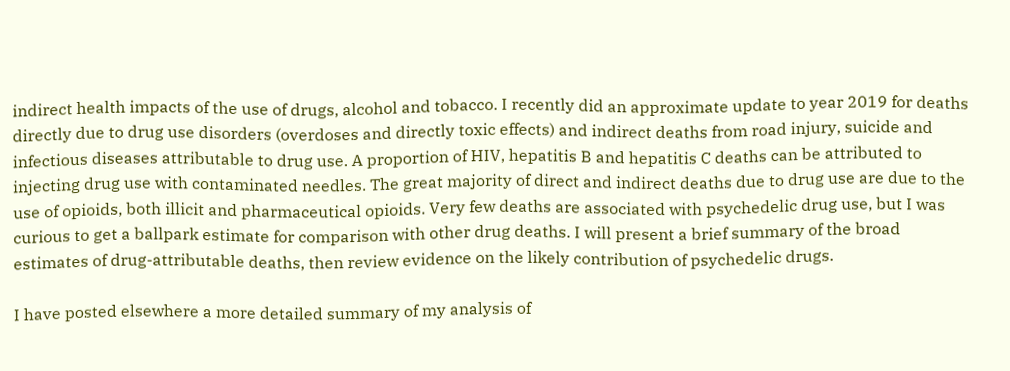indirect health impacts of the use of drugs, alcohol and tobacco. I recently did an approximate update to year 2019 for deaths directly due to drug use disorders (overdoses and directly toxic effects) and indirect deaths from road injury, suicide and infectious diseases attributable to drug use. A proportion of HIV, hepatitis B and hepatitis C deaths can be attributed to injecting drug use with contaminated needles. The great majority of direct and indirect deaths due to drug use are due to the use of opioids, both illicit and pharmaceutical opioids. Very few deaths are associated with psychedelic drug use, but I was curious to get a ballpark estimate for comparison with other drug deaths. I will present a brief summary of the broad estimates of drug-attributable deaths, then review evidence on the likely contribution of psychedelic drugs.

I have posted elsewhere a more detailed summary of my analysis of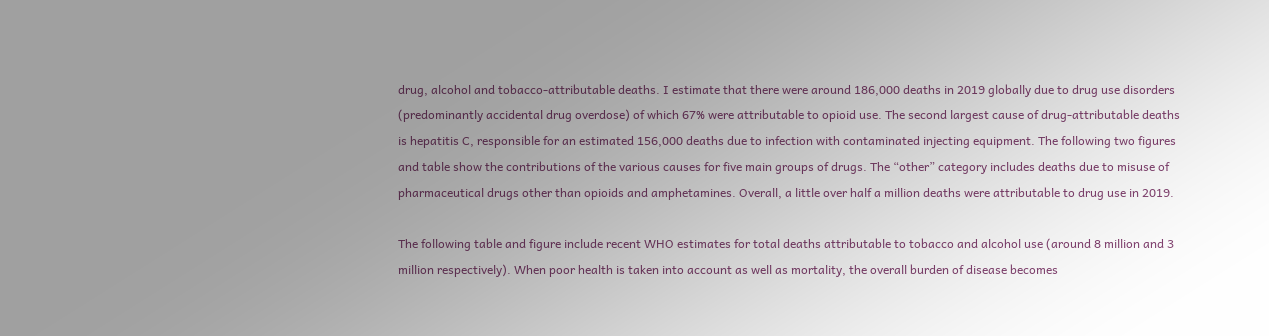drug, alcohol and tobacco-attributable deaths. I estimate that there were around 186,000 deaths in 2019 globally due to drug use disorders (predominantly accidental drug overdose) of which 67% were attributable to opioid use. The second largest cause of drug-attributable deaths is hepatitis C, responsible for an estimated 156,000 deaths due to infection with contaminated injecting equipment. The following two figures and table show the contributions of the various causes for five main groups of drugs. The “other” category includes deaths due to misuse of pharmaceutical drugs other than opioids and amphetamines. Overall, a little over half a million deaths were attributable to drug use in 2019.

The following table and figure include recent WHO estimates for total deaths attributable to tobacco and alcohol use (around 8 million and 3 million respectively). When poor health is taken into account as well as mortality, the overall burden of disease becomes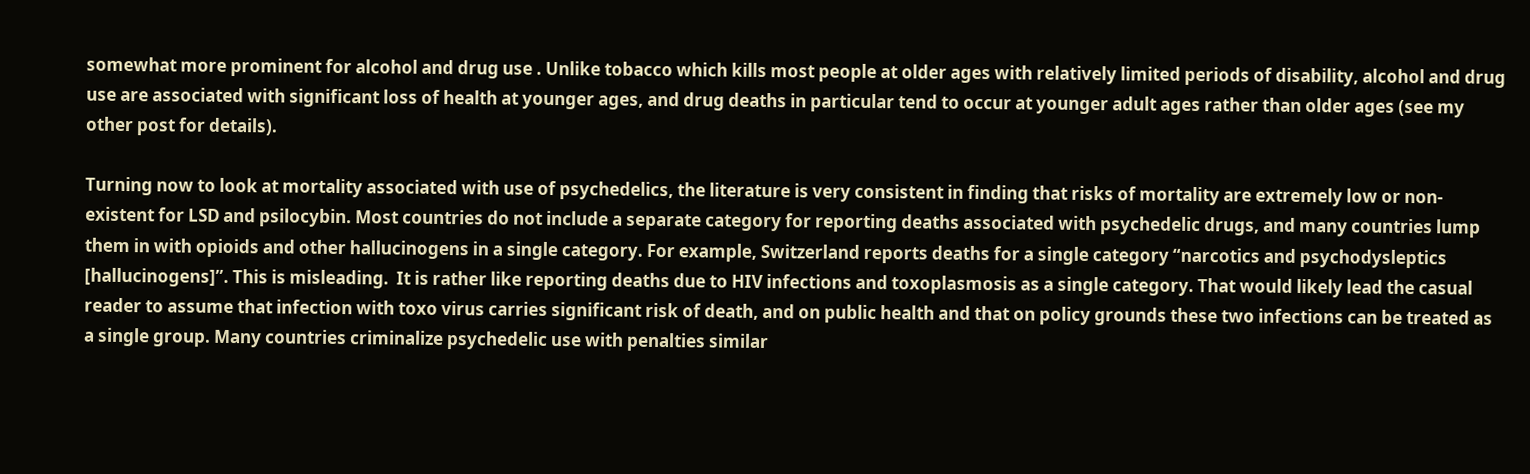somewhat more prominent for alcohol and drug use . Unlike tobacco which kills most people at older ages with relatively limited periods of disability, alcohol and drug use are associated with significant loss of health at younger ages, and drug deaths in particular tend to occur at younger adult ages rather than older ages (see my other post for details).

Turning now to look at mortality associated with use of psychedelics, the literature is very consistent in finding that risks of mortality are extremely low or non-existent for LSD and psilocybin. Most countries do not include a separate category for reporting deaths associated with psychedelic drugs, and many countries lump them in with opioids and other hallucinogens in a single category. For example, Switzerland reports deaths for a single category “narcotics and psychodysleptics [hallucinogens]”. This is misleading.  It is rather like reporting deaths due to HIV infections and toxoplasmosis as a single category. That would likely lead the casual reader to assume that infection with toxo virus carries significant risk of death, and on public health and that on policy grounds these two infections can be treated as a single group. Many countries criminalize psychedelic use with penalties similar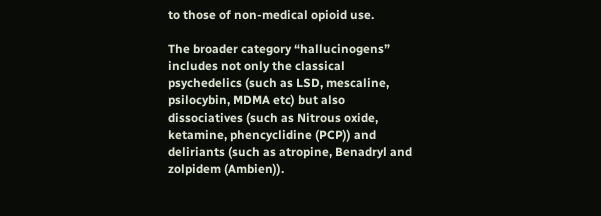to those of non-medical opioid use.

The broader category “hallucinogens” includes not only the classical psychedelics (such as LSD, mescaline, psilocybin, MDMA etc) but also dissociatives (such as Nitrous oxide, ketamine, phencyclidine (PCP)) and deliriants (such as atropine, Benadryl and zolpidem (Ambien)).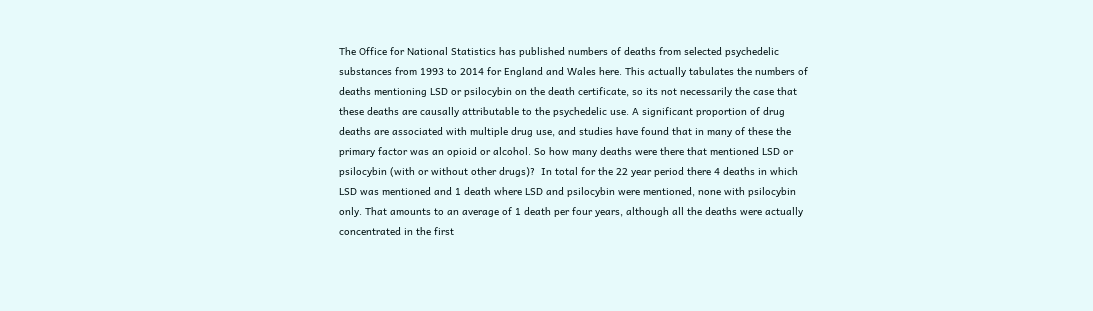The Office for National Statistics has published numbers of deaths from selected psychedelic substances from 1993 to 2014 for England and Wales here. This actually tabulates the numbers of deaths mentioning LSD or psilocybin on the death certificate, so its not necessarily the case that these deaths are causally attributable to the psychedelic use. A significant proportion of drug deaths are associated with multiple drug use, and studies have found that in many of these the primary factor was an opioid or alcohol. So how many deaths were there that mentioned LSD or psilocybin (with or without other drugs)?  In total for the 22 year period there 4 deaths in which LSD was mentioned and 1 death where LSD and psilocybin were mentioned, none with psilocybin only. That amounts to an average of 1 death per four years, although all the deaths were actually concentrated in the first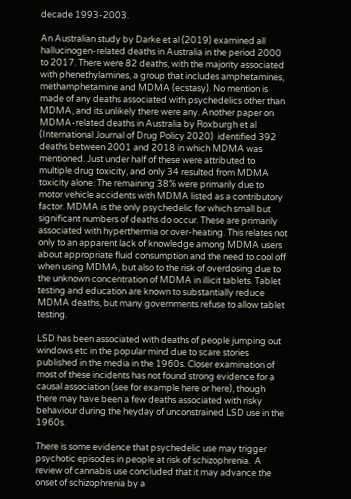decade 1993-2003.

An Australian study by Darke et al (2019) examined all hallucinogen-related deaths in Australia in the period 2000 to 2017. There were 82 deaths, with the majority associated with phenethylamines, a group that includes amphetamines, methamphetamine and MDMA (ecstasy). No mention is made of any deaths associated with psychedelics other than MDMA, and its unlikely there were any. Another paper on MDMA-related deaths in Australia by Roxburgh et al (International Journal of Drug Policy 2020)  identified 392 deaths between 2001 and 2018 in which MDMA was mentioned. Just under half of these were attributed to multiple drug toxicity, and only 34 resulted from MDMA toxicity alone. The remaining 38% were primarily due to motor vehicle accidents with MDMA listed as a contributory factor. MDMA is the only psychedelic for which small but significant numbers of deaths do occur. These are primarily associated with hyperthermia or over-heating. This relates not only to an apparent lack of knowledge among MDMA users about appropriate fluid consumption and the need to cool off when using MDMA, but also to the risk of overdosing due to the unknown concentration of MDMA in illicit tablets. Tablet testing and education are known to substantially reduce MDMA deaths, but many governments refuse to allow tablet testing.

LSD has been associated with deaths of people jumping out windows etc in the popular mind due to scare stories published in the media in the 1960s. Closer examination of most of these incidents has not found strong evidence for a causal association (see for example here or here), though there may have been a few deaths associated with risky behaviour during the heyday of unconstrained LSD use in the 1960s.

There is some evidence that psychedelic use may trigger psychotic episodes in people at risk of schizophrenia.  A review of cannabis use concluded that it may advance the onset of schizophrenia by a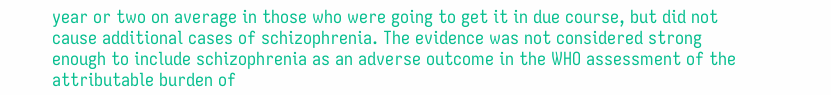year or two on average in those who were going to get it in due course, but did not cause additional cases of schizophrenia. The evidence was not considered strong enough to include schizophrenia as an adverse outcome in the WHO assessment of the attributable burden of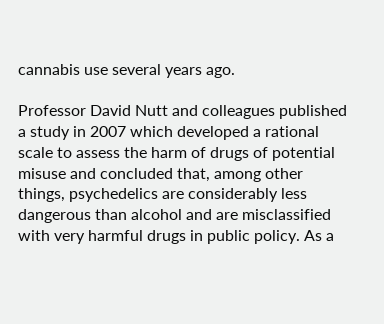cannabis use several years ago.

Professor David Nutt and colleagues published a study in 2007 which developed a rational scale to assess the harm of drugs of potential misuse and concluded that, among other things, psychedelics are considerably less dangerous than alcohol and are misclassified with very harmful drugs in public policy. As a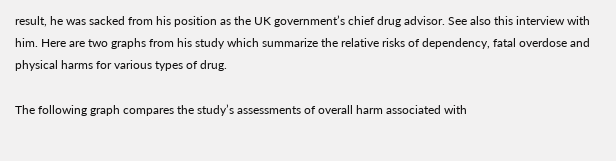result, he was sacked from his position as the UK government’s chief drug advisor. See also this interview with him. Here are two graphs from his study which summarize the relative risks of dependency, fatal overdose and physical harms for various types of drug.

The following graph compares the study’s assessments of overall harm associated with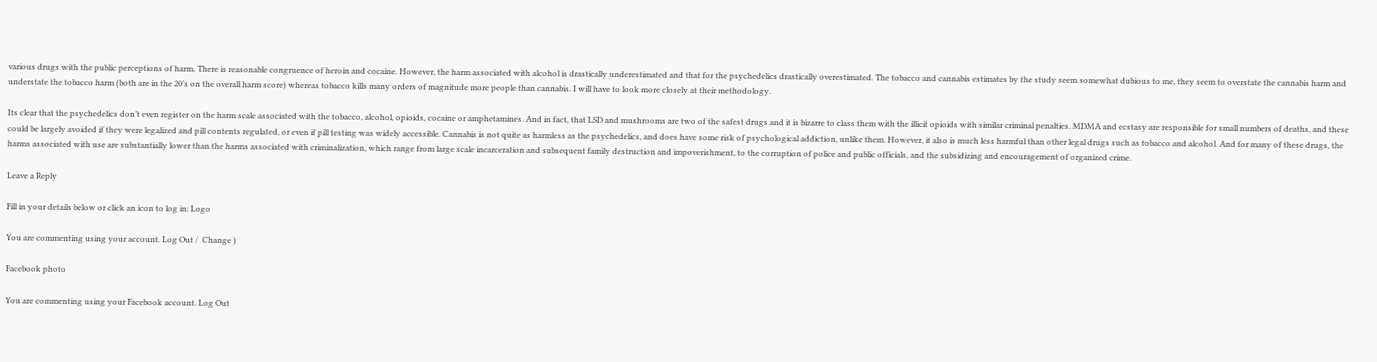various drugs with the public perceptions of harm. There is reasonable congruence of heroin and cocaine. However, the harm associated with alcohol is drastically underestimated and that for the psychedelics drastically overestimated. The tobacco and cannabis estimates by the study seem somewhat dubious to me, they seem to overstate the cannabis harm and understate the tobacco harm (both are in the 20’s on the overall harm score) whereas tobacco kills many orders of magnitude more people than cannabis. I will have to look more closely at their methodology.

Its clear that the psychedelics don’t even register on the harm scale associated with the tobacco, alcohol, opioids, cocaine or amphetamines. And in fact, that LSD and mushrooms are two of the safest drugs and it is bizarre to class them with the illicit opioids with similar criminal penalties. MDMA and ecstasy are responsible for small numbers of deaths, and these could be largely avoided if they were legalized and pill contents regulated, or even if pill testing was widely accessible. Cannabis is not quite as harmless as the psychedelics, and does have some risk of psychological addiction, unlike them. However, it also is much less harmful than other legal drugs such as tobacco and alcohol. And for many of these drugs, the harms associated with use are substantially lower than the harms associated with criminalization, which range from large scale incarceration and subsequent family destruction and impoverishment, to the corruption of police and public officials, and the subsidizing and encouragement of organized crime.

Leave a Reply

Fill in your details below or click an icon to log in: Logo

You are commenting using your account. Log Out /  Change )

Facebook photo

You are commenting using your Facebook account. Log Out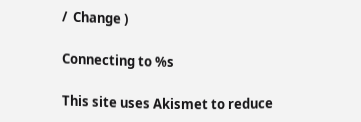/  Change )

Connecting to %s

This site uses Akismet to reduce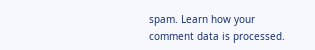spam. Learn how your comment data is processed.